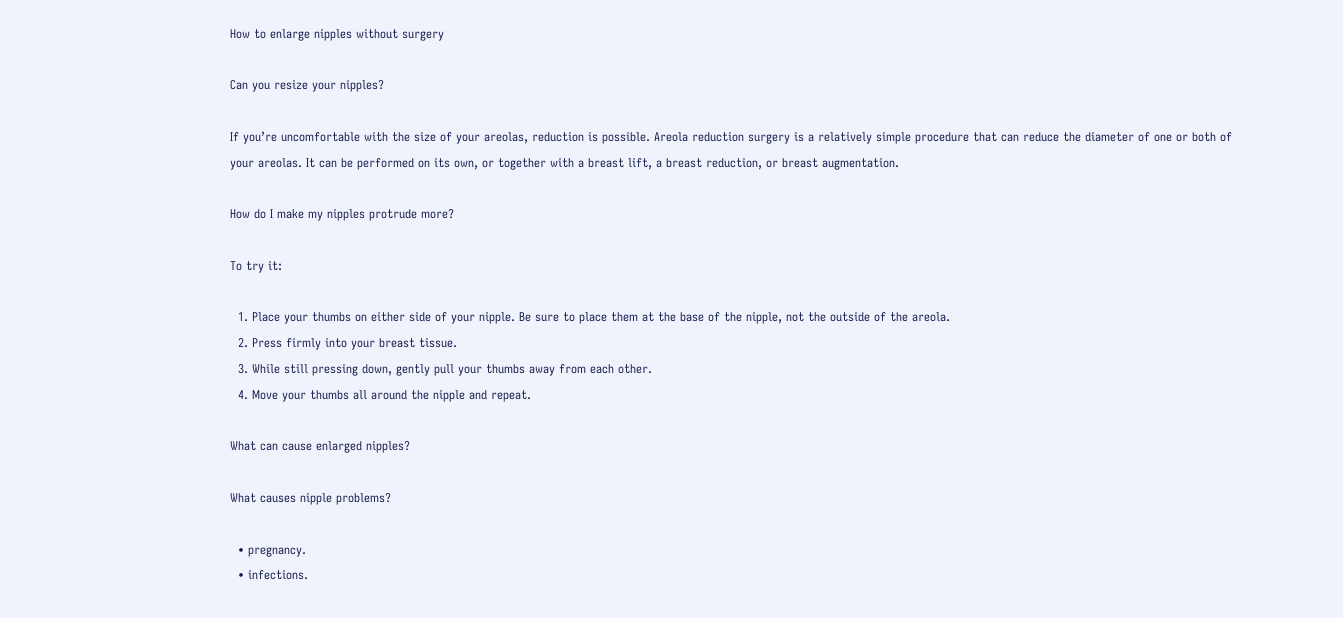How to enlarge nipples without surgery

Can you resize your nipples?

If you’re uncomfortable with the size of your areolas, reduction is possible. Areola reduction surgery is a relatively simple procedure that can reduce the diameter of one or both of your areolas. It can be performed on its own, or together with a breast lift, a breast reduction, or breast augmentation.

How do I make my nipples protrude more?

To try it:

  1. Place your thumbs on either side of your nipple. Be sure to place them at the base of the nipple, not the outside of the areola.
  2. Press firmly into your breast tissue.
  3. While still pressing down, gently pull your thumbs away from each other.
  4. Move your thumbs all around the nipple and repeat.

What can cause enlarged nipples?

What causes nipple problems?

  • pregnancy.
  • infections.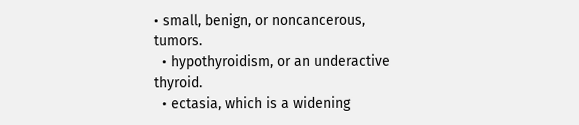• small, benign, or noncancerous, tumors.
  • hypothyroidism, or an underactive thyroid.
  • ectasia, which is a widening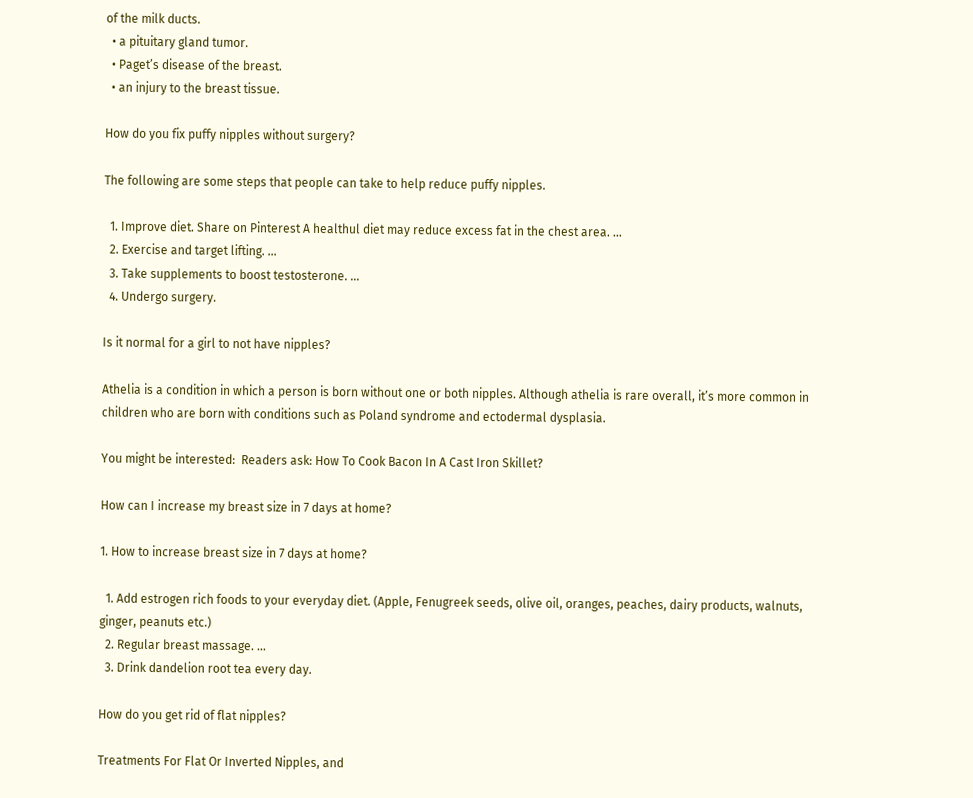of the milk ducts.
  • a pituitary gland tumor.
  • Paget’s disease of the breast.
  • an injury to the breast tissue.

How do you fix puffy nipples without surgery?

The following are some steps that people can take to help reduce puffy nipples.

  1. Improve diet. Share on Pinterest A healthul diet may reduce excess fat in the chest area. …
  2. Exercise and target lifting. …
  3. Take supplements to boost testosterone. …
  4. Undergo surgery.

Is it normal for a girl to not have nipples?

Athelia is a condition in which a person is born without one or both nipples. Although athelia is rare overall, it’s more common in children who are born with conditions such as Poland syndrome and ectodermal dysplasia.

You might be interested:  Readers ask: How To Cook Bacon In A Cast Iron Skillet?

How can I increase my breast size in 7 days at home?

1. How to increase breast size in 7 days at home?

  1. Add estrogen rich foods to your everyday diet. (Apple, Fenugreek seeds, olive oil, oranges, peaches, dairy products, walnuts, ginger, peanuts etc.)
  2. Regular breast massage. …
  3. Drink dandelion root tea every day.

How do you get rid of flat nipples?

Treatments For Flat Or Inverted Nipples, and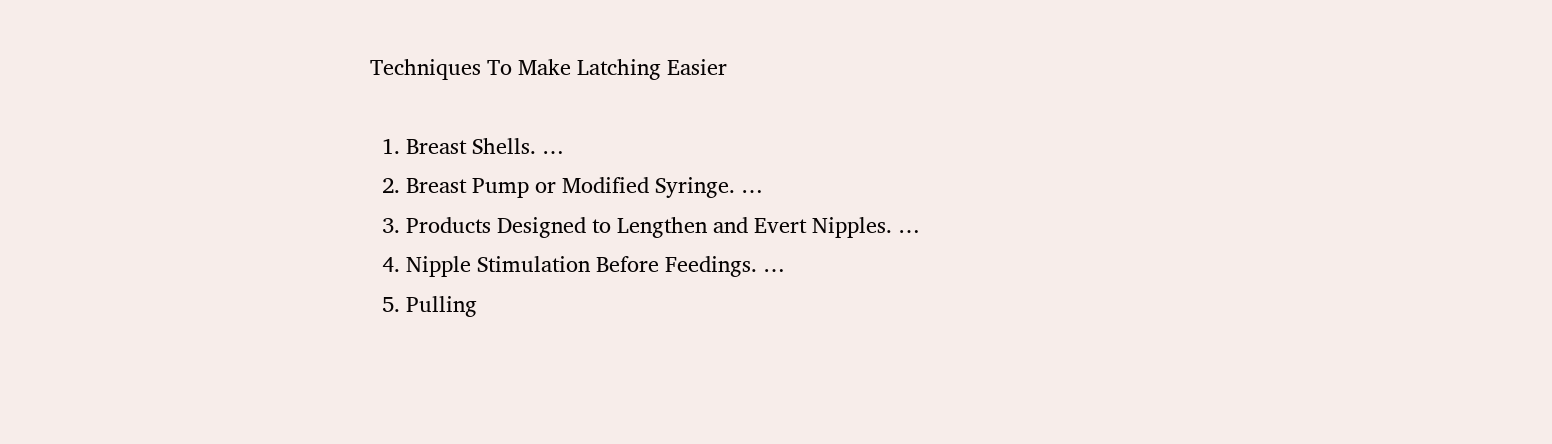Techniques To Make Latching Easier

  1. Breast Shells. …
  2. Breast Pump or Modified Syringe. …
  3. Products Designed to Lengthen and Evert Nipples. …
  4. Nipple Stimulation Before Feedings. …
  5. Pulling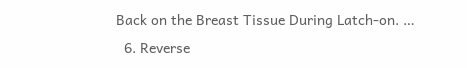Back on the Breast Tissue During Latch-on. …
  6. Reverse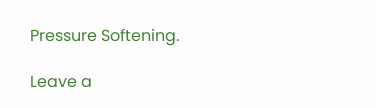Pressure Softening.

Leave a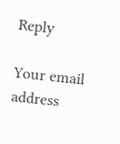Reply

Your email address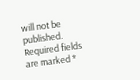will not be published. Required fields are marked *